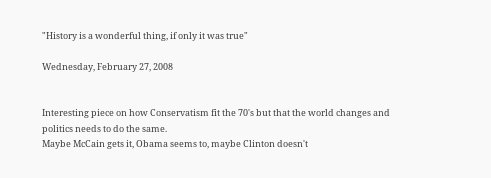"History is a wonderful thing, if only it was true"

Wednesday, February 27, 2008


Interesting piece on how Conservatism fit the 70's but that the world changes and politics needs to do the same.
Maybe McCain gets it, Obama seems to, maybe Clinton doesn't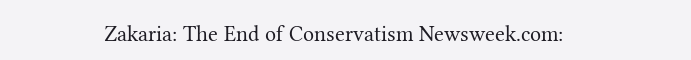Zakaria: The End of Conservatism Newsweek.com: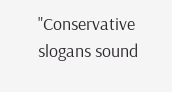"Conservative slogans sound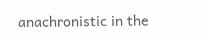anachronistic in the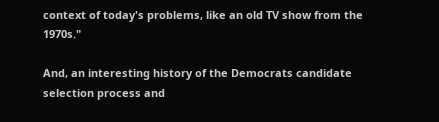context of today's problems, like an old TV show from the 1970s."

And, an interesting history of the Democrats candidate selection process and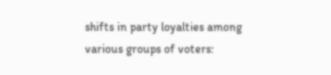shifts in party loyalties among various groups of voters: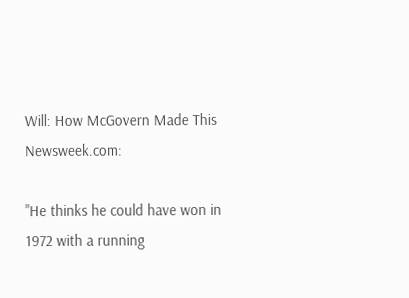Will: How McGovern Made This Newsweek.com:

"He thinks he could have won in 1972 with a running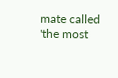mate called 'the most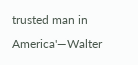trusted man in America'—Walter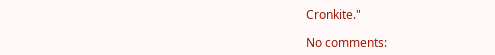Cronkite."

No comments: